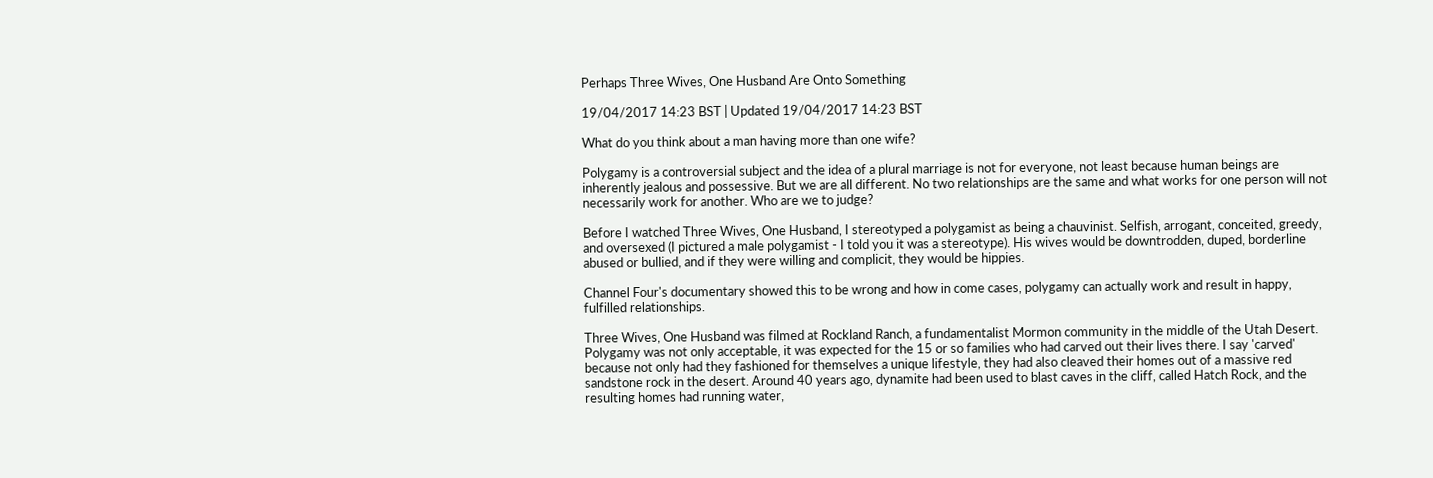Perhaps Three Wives, One Husband Are Onto Something

19/04/2017 14:23 BST | Updated 19/04/2017 14:23 BST

What do you think about a man having more than one wife?

Polygamy is a controversial subject and the idea of a plural marriage is not for everyone, not least because human beings are inherently jealous and possessive. But we are all different. No two relationships are the same and what works for one person will not necessarily work for another. Who are we to judge?

Before I watched Three Wives, One Husband, I stereotyped a polygamist as being a chauvinist. Selfish, arrogant, conceited, greedy, and oversexed (I pictured a male polygamist - I told you it was a stereotype). His wives would be downtrodden, duped, borderline abused or bullied, and if they were willing and complicit, they would be hippies.

Channel Four's documentary showed this to be wrong and how in come cases, polygamy can actually work and result in happy, fulfilled relationships.

Three Wives, One Husband was filmed at Rockland Ranch, a fundamentalist Mormon community in the middle of the Utah Desert. Polygamy was not only acceptable, it was expected for the 15 or so families who had carved out their lives there. I say 'carved' because not only had they fashioned for themselves a unique lifestyle, they had also cleaved their homes out of a massive red sandstone rock in the desert. Around 40 years ago, dynamite had been used to blast caves in the cliff, called Hatch Rock, and the resulting homes had running water,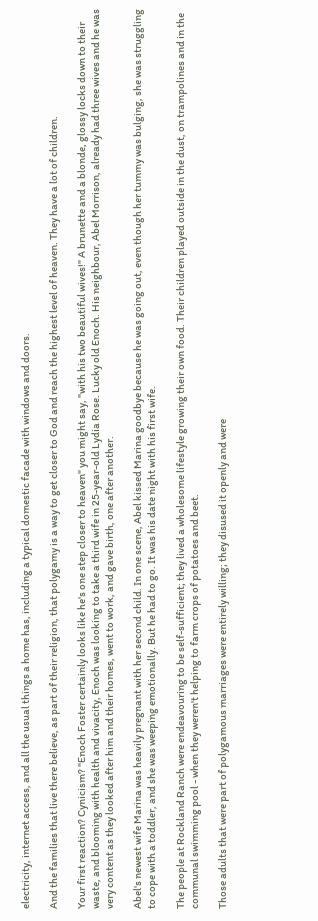electricity, internet access, and all the usual things a home has, including a typical domestic facade with windows and doors.

And the families that live there believe, as part of their religion, that polygamy is a way to get closer to God and reach the highest level of heaven. They have a lot of children.

Your first reaction? Cynicism? "Enoch Foster certainly looks like he's one step closer to heaven" you might say, "with his two beautiful wives!" A brunette and a blonde, glossy locks down to their waste, and blooming with health and vivacity, Enoch was looking to take a third wife in 25-year-old Lydia Rose. Lucky old Enoch. His neighbour, Abel Morrison, already had three wives and he was very content as they looked after him and their homes, went to work, and gave birth, one after another.

Abel's newest wife Marina was heavily pregnant with her second child. In one scene, Abel kissed Marina goodbye because he was going out, even though her tummy was bulging, she was struggling to cope with a toddler, and she was weeping emotionally. But he had to go. It was his date night with his first wife.

The people at Rockland Ranch were endeavouring to be self-sufficient; they lived a wholesome lifestyle growing their own food. Their children played outside in the dust, on trampolines and in the communal swimming pool - when they weren't helping to farm crops of potatoes and beet.

Those adults that were part of polygamous marriages were entirely willing; they disused it openly and were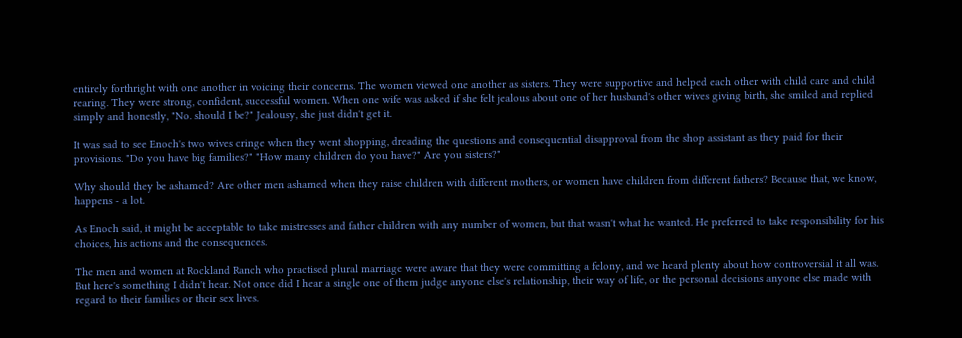entirely forthright with one another in voicing their concerns. The women viewed one another as sisters. They were supportive and helped each other with child care and child rearing. They were strong, confident, successful women. When one wife was asked if she felt jealous about one of her husband's other wives giving birth, she smiled and replied simply and honestly, "No. should I be?" Jealousy, she just didn't get it.

It was sad to see Enoch's two wives cringe when they went shopping, dreading the questions and consequential disapproval from the shop assistant as they paid for their provisions. "Do you have big families?" "How many children do you have?" Are you sisters?"

Why should they be ashamed? Are other men ashamed when they raise children with different mothers, or women have children from different fathers? Because that, we know, happens - a lot.

As Enoch said, it might be acceptable to take mistresses and father children with any number of women, but that wasn't what he wanted. He preferred to take responsibility for his choices, his actions and the consequences.

The men and women at Rockland Ranch who practised plural marriage were aware that they were committing a felony, and we heard plenty about how controversial it all was. But here's something I didn't hear. Not once did I hear a single one of them judge anyone else's relationship, their way of life, or the personal decisions anyone else made with regard to their families or their sex lives.